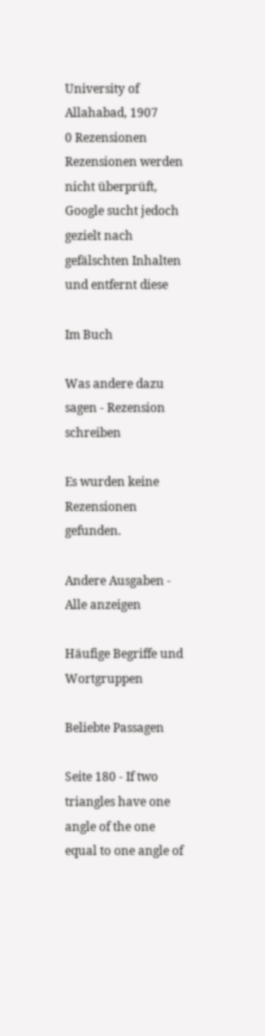University of Allahabad, 1907
0 Rezensionen
Rezensionen werden nicht überprüft, Google sucht jedoch gezielt nach gefälschten Inhalten und entfernt diese

Im Buch

Was andere dazu sagen - Rezension schreiben

Es wurden keine Rezensionen gefunden.

Andere Ausgaben - Alle anzeigen

Häufige Begriffe und Wortgruppen

Beliebte Passagen

Seite 180 - If two triangles have one angle of the one equal to one angle of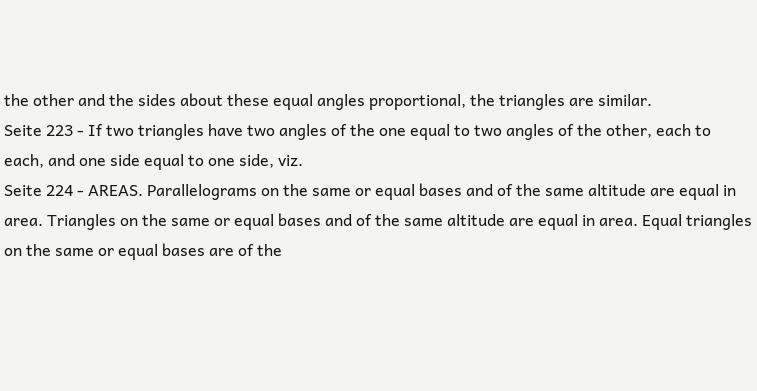the other and the sides about these equal angles proportional, the triangles are similar.
Seite 223 - If two triangles have two angles of the one equal to two angles of the other, each to each, and one side equal to one side, viz.
Seite 224 - AREAS. Parallelograms on the same or equal bases and of the same altitude are equal in area. Triangles on the same or equal bases and of the same altitude are equal in area. Equal triangles on the same or equal bases are of the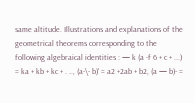same altitude. Illustrations and explanations of the geometrical theorems corresponding to the following algebraical identities : — k (a -f 6 + c + ...) = ka + kb + kc + . .., (a-\- b)' = a2 +2ab + b2, (a — b)- =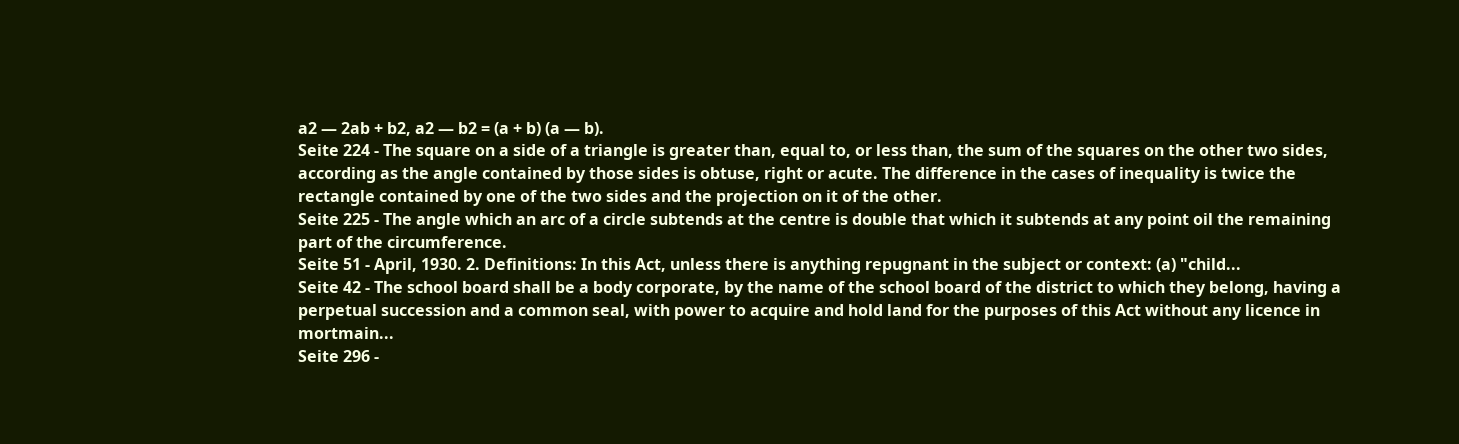a2 — 2ab + b2, a2 — b2 = (a + b) (a — b).
Seite 224 - The square on a side of a triangle is greater than, equal to, or less than, the sum of the squares on the other two sides, according as the angle contained by those sides is obtuse, right or acute. The difference in the cases of inequality is twice the rectangle contained by one of the two sides and the projection on it of the other.
Seite 225 - The angle which an arc of a circle subtends at the centre is double that which it subtends at any point oil the remaining part of the circumference.
Seite 51 - April, 1930. 2. Definitions: In this Act, unless there is anything repugnant in the subject or context: (a) "child...
Seite 42 - The school board shall be a body corporate, by the name of the school board of the district to which they belong, having a perpetual succession and a common seal, with power to acquire and hold land for the purposes of this Act without any licence in mortmain...
Seite 296 -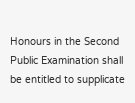Honours in the Second Public Examination shall be entitled to supplicate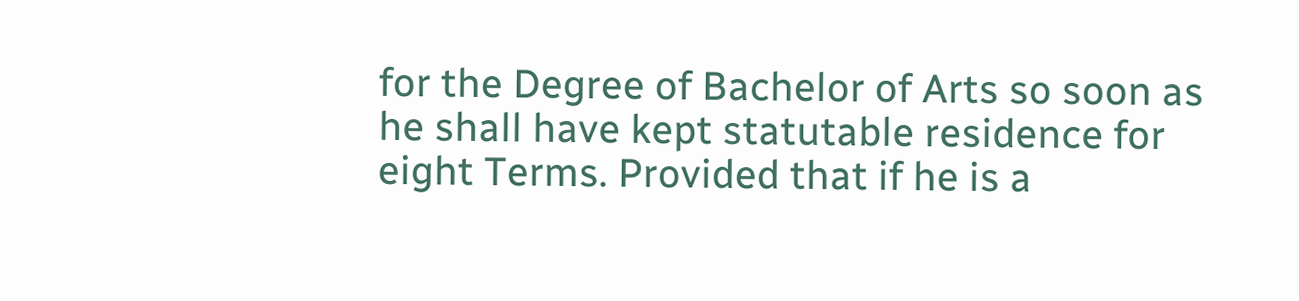for the Degree of Bachelor of Arts so soon as he shall have kept statutable residence for eight Terms. Provided that if he is a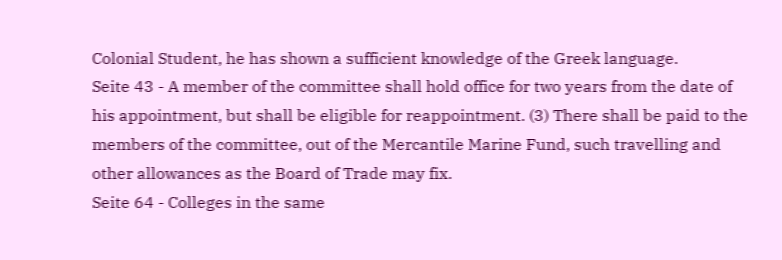Colonial Student, he has shown a sufficient knowledge of the Greek language.
Seite 43 - A member of the committee shall hold office for two years from the date of his appointment, but shall be eligible for reappointment. (3) There shall be paid to the members of the committee, out of the Mercantile Marine Fund, such travelling and other allowances as the Board of Trade may fix.
Seite 64 - Colleges in the same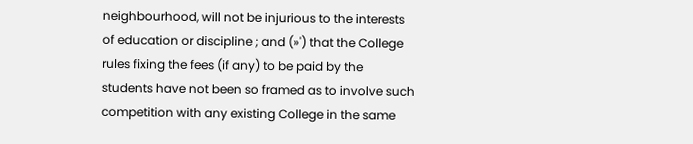neighbourhood, will not be injurious to the interests of education or discipline ; and (»') that the College rules fixing the fees (if any) to be paid by the students have not been so framed as to involve such competition with any existing College in the same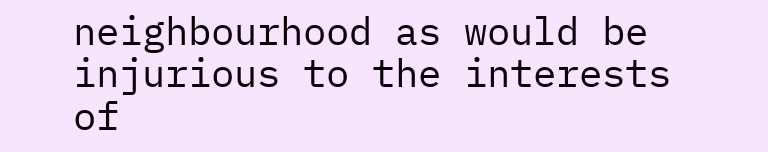neighbourhood as would be injurious to the interests of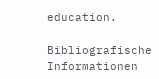education.

Bibliografische Informationen